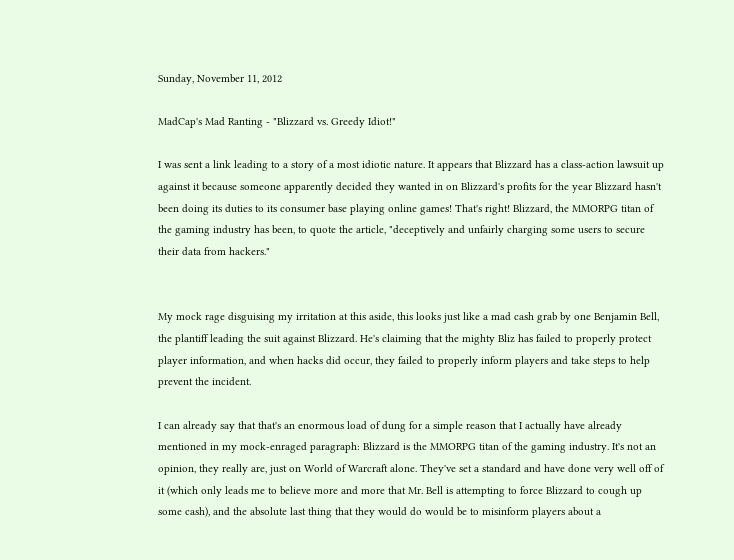Sunday, November 11, 2012

MadCap's Mad Ranting - "Blizzard vs. Greedy Idiot!"

I was sent a link leading to a story of a most idiotic nature. It appears that Blizzard has a class-action lawsuit up against it because someone apparently decided they wanted in on Blizzard's profits for the year Blizzard hasn't been doing its duties to its consumer base playing online games! That's right! Blizzard, the MMORPG titan of the gaming industry has been, to quote the article, "deceptively and unfairly charging some users to secure their data from hackers."


My mock rage disguising my irritation at this aside, this looks just like a mad cash grab by one Benjamin Bell, the plantiff leading the suit against Blizzard. He's claiming that the mighty Bliz has failed to properly protect player information, and when hacks did occur, they failed to properly inform players and take steps to help prevent the incident.

I can already say that that's an enormous load of dung for a simple reason that I actually have already mentioned in my mock-enraged paragraph: Blizzard is the MMORPG titan of the gaming industry. It's not an opinion, they really are, just on World of Warcraft alone. They've set a standard and have done very well off of it (which only leads me to believe more and more that Mr. Bell is attempting to force Blizzard to cough up some cash), and the absolute last thing that they would do would be to misinform players about a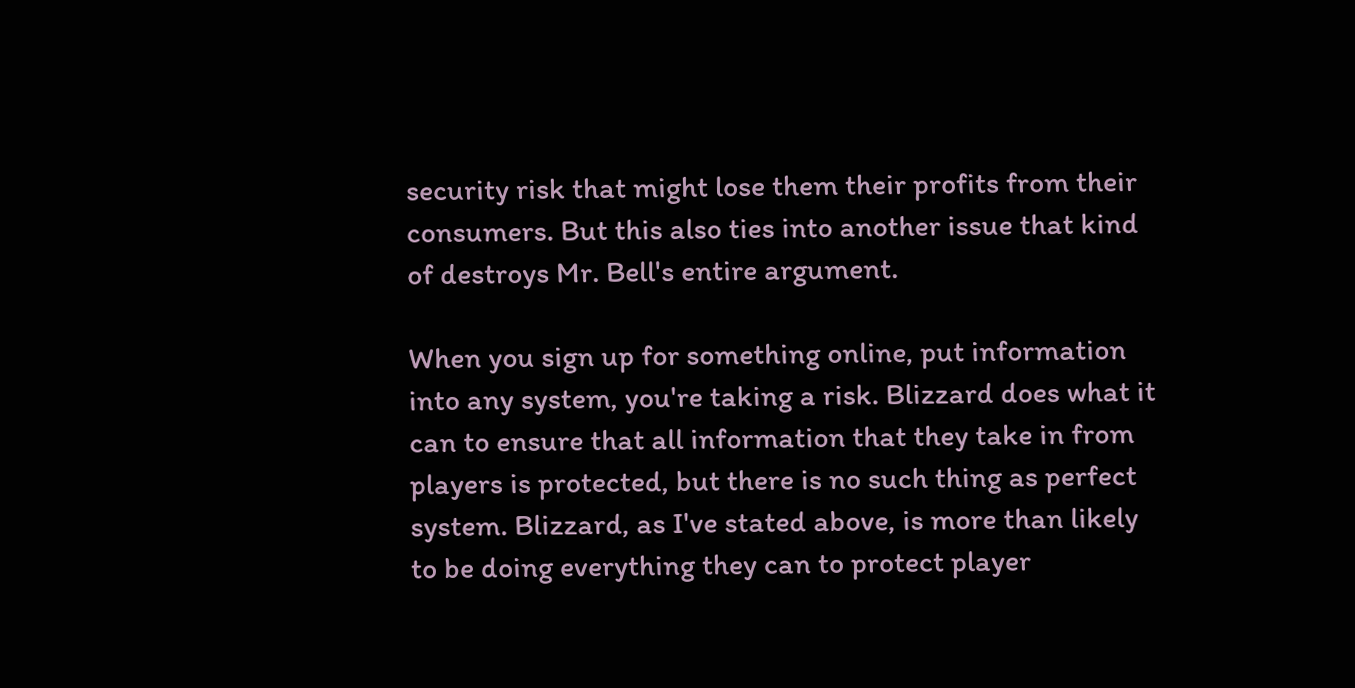security risk that might lose them their profits from their consumers. But this also ties into another issue that kind of destroys Mr. Bell's entire argument.

When you sign up for something online, put information into any system, you're taking a risk. Blizzard does what it can to ensure that all information that they take in from players is protected, but there is no such thing as perfect system. Blizzard, as I've stated above, is more than likely to be doing everything they can to protect player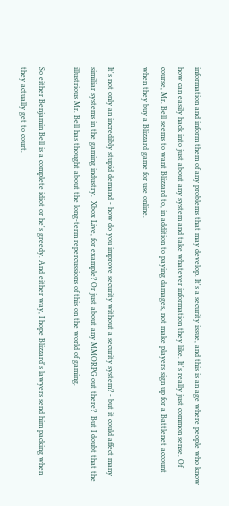information and inform them of any problems that may develop. It's a security issue, and this is an age where people who know how can easily hack into just about any system and take whatever information they like. It's really just common sense. Of course, Mr. Bell seems to want Blizzard to, in addition to paying damages, not make players sign up for a Battlenet account when they buy a Blizzard game for use online.

It's not only an incredibly stupid demand - how do you improve security without a security system? - but it could affect many similiar systems in the gaming industry.  Xbox Live, for example? Or just about any MMORPG out there?  But I doubt that the illustrious Mr. Bell has thought about the long-term repercussions of this on the world of gaming.

So either Benjamin Bell is a complete idiot or he's greedy. And either way, I hope Blizzard's lawyers send him packing when they actually get to court.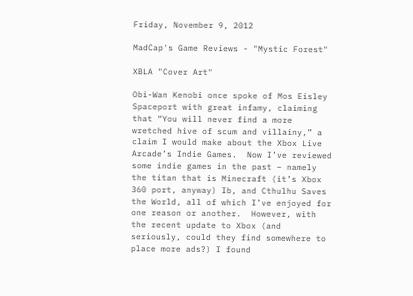Friday, November 9, 2012

MadCap's Game Reviews - "Mystic Forest"

XBLA "Cover Art"

Obi-Wan Kenobi once spoke of Mos Eisley Spaceport with great infamy, claiming that “You will never find a more wretched hive of scum and villainy,” a claim I would make about the Xbox Live Arcade’s Indie Games.  Now I’ve reviewed some indie games in the past – namely the titan that is Minecraft (it’s Xbox 360 port, anyway) Ib, and Cthulhu Saves the World, all of which I’ve enjoyed for one reason or another.  However, with the recent update to Xbox (and seriously, could they find somewhere to place more ads?) I found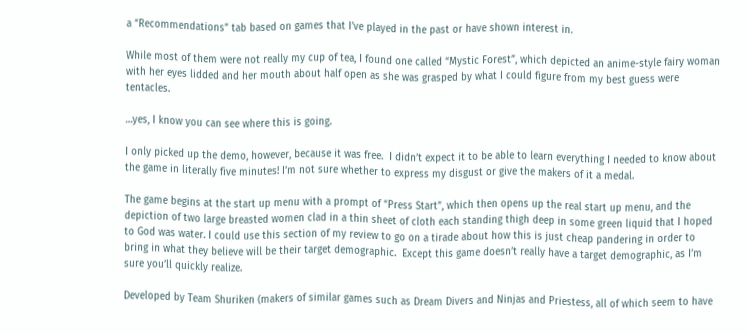a “Recommendations” tab based on games that I’ve played in the past or have shown interest in.

While most of them were not really my cup of tea, I found one called “Mystic Forest”, which depicted an anime-style fairy woman with her eyes lidded and her mouth about half open as she was grasped by what I could figure from my best guess were tentacles.

…yes, I know you can see where this is going.

I only picked up the demo, however, because it was free.  I didn’t expect it to be able to learn everything I needed to know about the game in literally five minutes! I’m not sure whether to express my disgust or give the makers of it a medal.

The game begins at the start up menu with a prompt of “Press Start”, which then opens up the real start up menu, and the depiction of two large breasted women clad in a thin sheet of cloth each standing thigh deep in some green liquid that I hoped to God was water. I could use this section of my review to go on a tirade about how this is just cheap pandering in order to bring in what they believe will be their target demographic.  Except this game doesn’t really have a target demographic, as I’m sure you’ll quickly realize.

Developed by Team Shuriken (makers of similar games such as Dream Divers and Ninjas and Priestess, all of which seem to have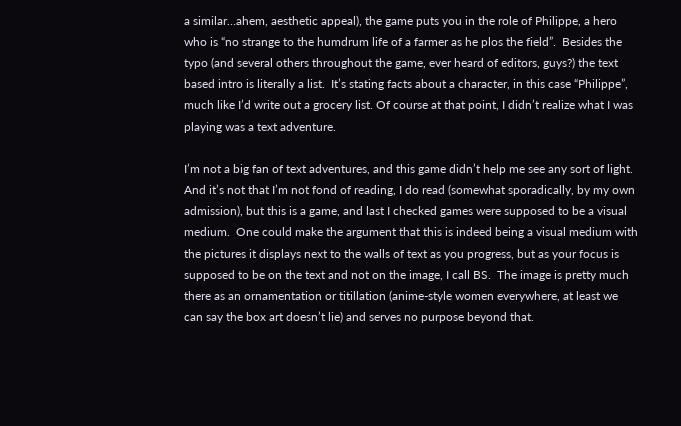a similar…ahem, aesthetic appeal), the game puts you in the role of Philippe, a hero who is “no strange to the humdrum life of a farmer as he plos the field”.  Besides the typo (and several others throughout the game, ever heard of editors, guys?) the text based intro is literally a list.  It’s stating facts about a character, in this case “Philippe”, much like I’d write out a grocery list. Of course at that point, I didn’t realize what I was playing was a text adventure.

I’m not a big fan of text adventures, and this game didn’t help me see any sort of light.  And it’s not that I’m not fond of reading, I do read (somewhat sporadically, by my own admission), but this is a game, and last I checked games were supposed to be a visual medium.  One could make the argument that this is indeed being a visual medium with the pictures it displays next to the walls of text as you progress, but as your focus is supposed to be on the text and not on the image, I call BS.  The image is pretty much there as an ornamentation or titillation (anime-style women everywhere, at least we can say the box art doesn’t lie) and serves no purpose beyond that.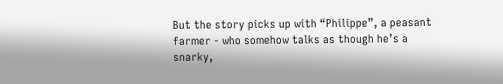But the story picks up with “Philippe”, a peasant farmer - who somehow talks as though he’s a snarky,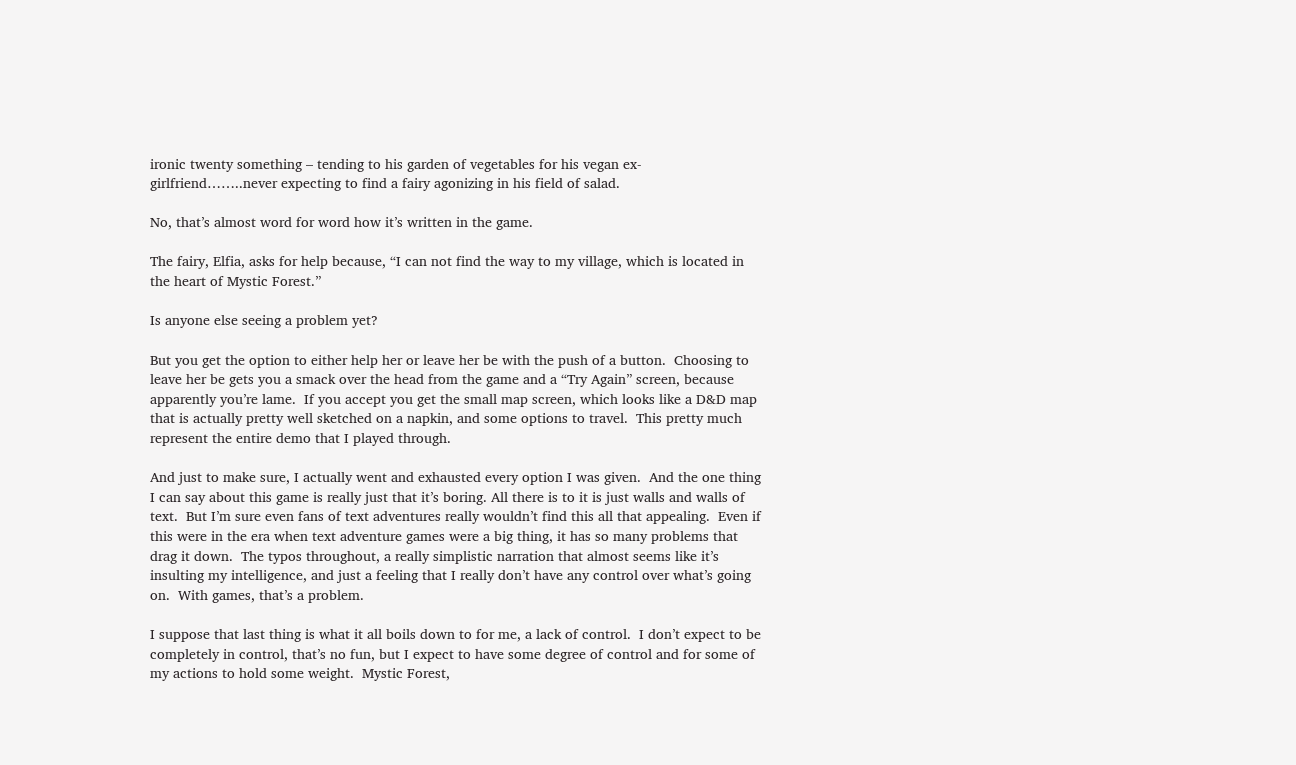ironic twenty something – tending to his garden of vegetables for his vegan ex-girlfriend……..never expecting to find a fairy agonizing in his field of salad.

No, that’s almost word for word how it’s written in the game.

The fairy, Elfia, asks for help because, “I can not find the way to my village, which is located in the heart of Mystic Forest.”

Is anyone else seeing a problem yet?

But you get the option to either help her or leave her be with the push of a button.  Choosing to leave her be gets you a smack over the head from the game and a “Try Again” screen, because apparently you’re lame.  If you accept you get the small map screen, which looks like a D&D map that is actually pretty well sketched on a napkin, and some options to travel.  This pretty much represent the entire demo that I played through.

And just to make sure, I actually went and exhausted every option I was given.  And the one thing I can say about this game is really just that it’s boring. All there is to it is just walls and walls of text.  But I’m sure even fans of text adventures really wouldn’t find this all that appealing.  Even if this were in the era when text adventure games were a big thing, it has so many problems that drag it down.  The typos throughout, a really simplistic narration that almost seems like it’s insulting my intelligence, and just a feeling that I really don’t have any control over what’s going on.  With games, that’s a problem.

I suppose that last thing is what it all boils down to for me, a lack of control.  I don’t expect to be completely in control, that’s no fun, but I expect to have some degree of control and for some of my actions to hold some weight.  Mystic Forest,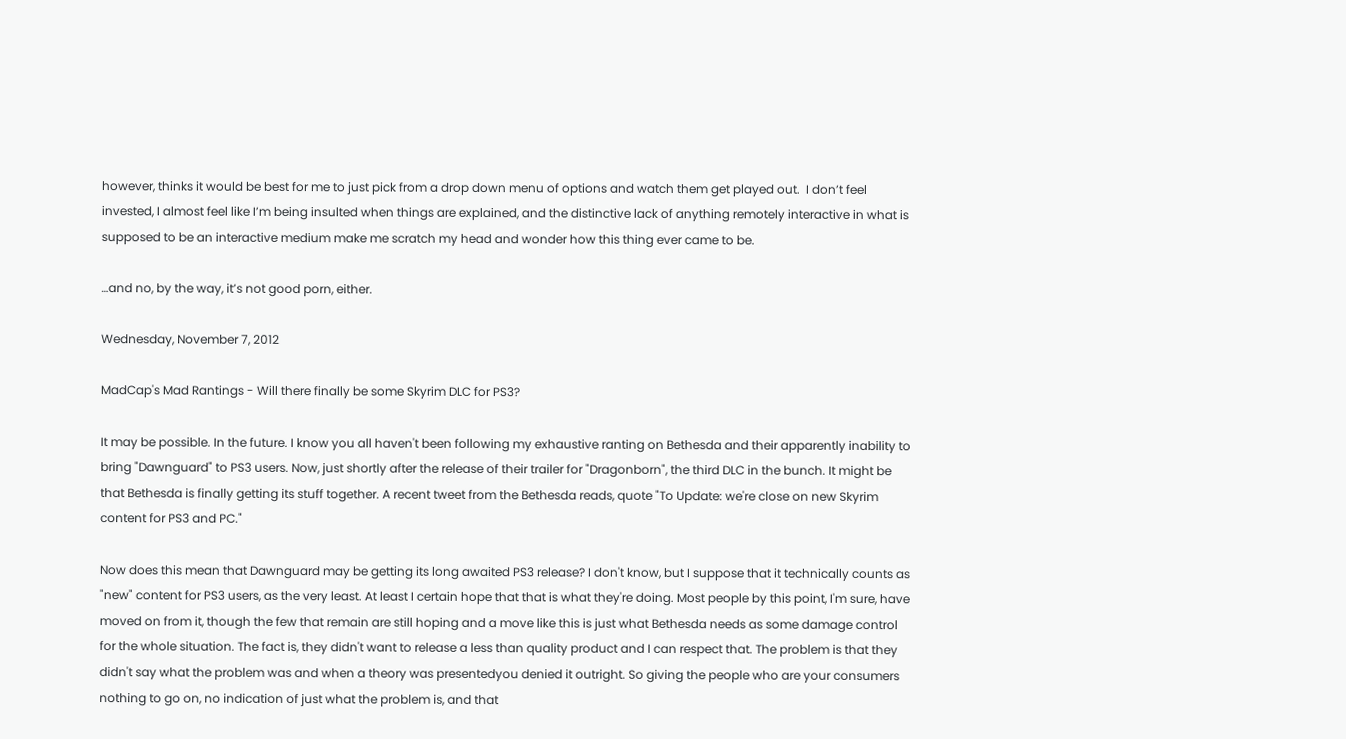however, thinks it would be best for me to just pick from a drop down menu of options and watch them get played out.  I don’t feel invested, I almost feel like I’m being insulted when things are explained, and the distinctive lack of anything remotely interactive in what is supposed to be an interactive medium make me scratch my head and wonder how this thing ever came to be.

…and no, by the way, it’s not good porn, either.

Wednesday, November 7, 2012

MadCap's Mad Rantings - Will there finally be some Skyrim DLC for PS3?

It may be possible. In the future. I know you all haven't been following my exhaustive ranting on Bethesda and their apparently inability to bring "Dawnguard" to PS3 users. Now, just shortly after the release of their trailer for "Dragonborn", the third DLC in the bunch. It might be that Bethesda is finally getting its stuff together. A recent tweet from the Bethesda reads, quote "To Update: we're close on new Skyrim content for PS3 and PC."

Now does this mean that Dawnguard may be getting its long awaited PS3 release? I don't know, but I suppose that it technically counts as "new" content for PS3 users, as the very least. At least I certain hope that that is what they're doing. Most people by this point, I'm sure, have moved on from it, though the few that remain are still hoping and a move like this is just what Bethesda needs as some damage control for the whole situation. The fact is, they didn't want to release a less than quality product and I can respect that. The problem is that they didn't say what the problem was and when a theory was presentedyou denied it outright. So giving the people who are your consumers nothing to go on, no indication of just what the problem is, and that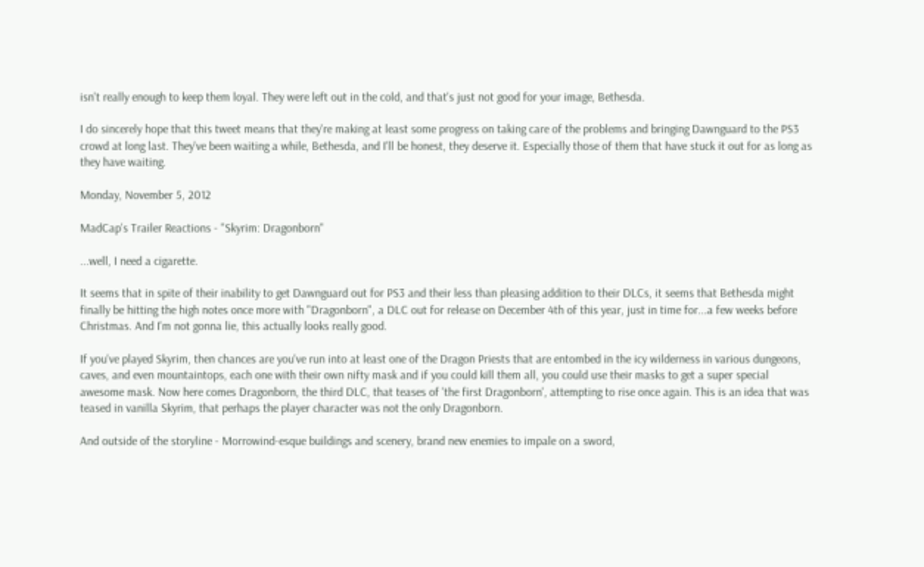isn't really enough to keep them loyal. They were left out in the cold, and that's just not good for your image, Bethesda.

I do sincerely hope that this tweet means that they're making at least some progress on taking care of the problems and bringing Dawnguard to the PS3 crowd at long last. They've been waiting a while, Bethesda, and I'll be honest, they deserve it. Especially those of them that have stuck it out for as long as they have waiting.

Monday, November 5, 2012

MadCap's Trailer Reactions - "Skyrim: Dragonborn"

...well, I need a cigarette.

It seems that in spite of their inability to get Dawnguard out for PS3 and their less than pleasing addition to their DLCs, it seems that Bethesda might finally be hitting the high notes once more with "Dragonborn", a DLC out for release on December 4th of this year, just in time for...a few weeks before Christmas. And I'm not gonna lie, this actually looks really good.

If you've played Skyrim, then chances are you've run into at least one of the Dragon Priests that are entombed in the icy wilderness in various dungeons, caves, and even mountaintops, each one with their own nifty mask and if you could kill them all, you could use their masks to get a super special awesome mask. Now here comes Dragonborn, the third DLC, that teases of 'the first Dragonborn', attempting to rise once again. This is an idea that was teased in vanilla Skyrim, that perhaps the player character was not the only Dragonborn.

And outside of the storyline - Morrowind-esque buildings and scenery, brand new enemies to impale on a sword,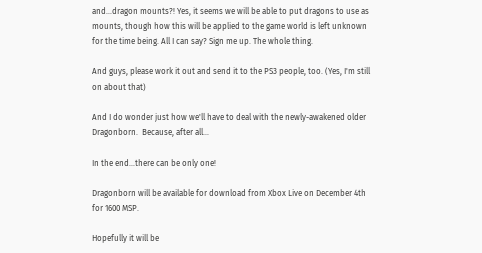and...dragon mounts?! Yes, it seems we will be able to put dragons to use as mounts, though how this will be applied to the game world is left unknown for the time being. All I can say? Sign me up. The whole thing.

And guys, please work it out and send it to the PS3 people, too. (Yes, I'm still on about that)

And I do wonder just how we'll have to deal with the newly-awakened older Dragonborn.  Because, after all...

In the end...there can be only one!

Dragonborn will be available for download from Xbox Live on December 4th for 1600 MSP.

Hopefully it will be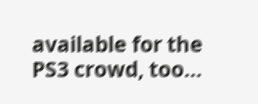available for the PS3 crowd, too...